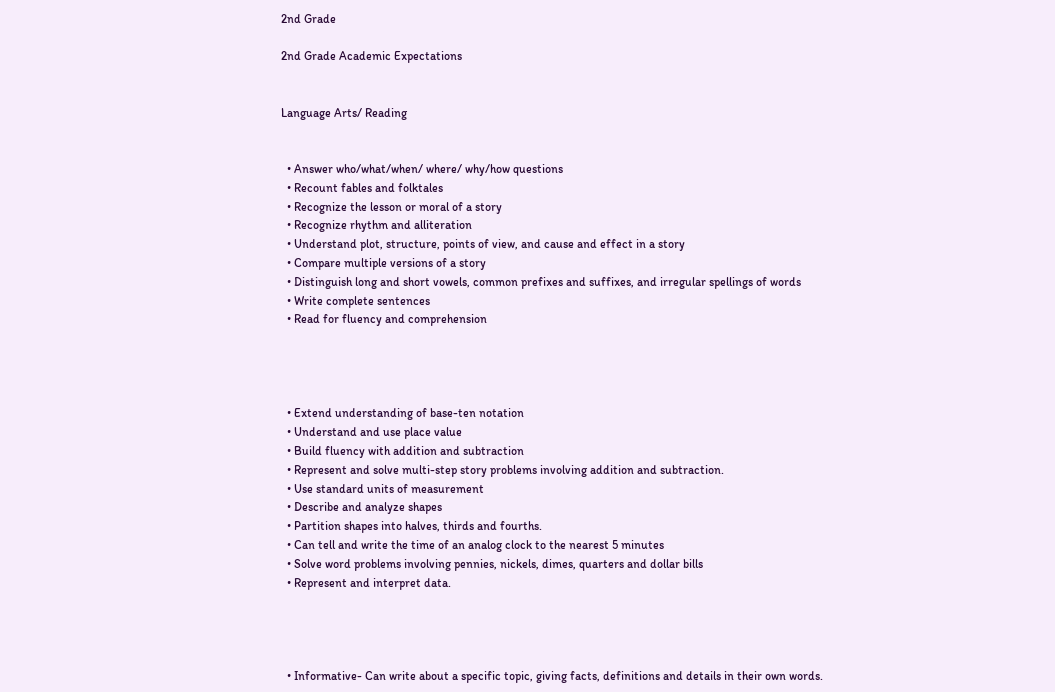2nd Grade

2nd Grade Academic Expectations


Language Arts/ Reading


  • Answer who/what/when/ where/ why/how questions
  • Recount fables and folktales
  • Recognize the lesson or moral of a story
  • Recognize rhythm and alliteration
  • Understand plot, structure, points of view, and cause and effect in a story
  • Compare multiple versions of a story
  • Distinguish long and short vowels, common prefixes and suffixes, and irregular spellings of words
  • Write complete sentences
  • Read for fluency and comprehension




  • Extend understanding of base-ten notation
  • Understand and use place value
  • Build fluency with addition and subtraction
  • Represent and solve multi-step story problems involving addition and subtraction.
  • Use standard units of measurement
  • Describe and analyze shapes
  • Partition shapes into halves, thirds and fourths.
  • Can tell and write the time of an analog clock to the nearest 5 minutes
  • Solve word problems involving pennies, nickels, dimes, quarters and dollar bills
  • Represent and interpret data.




  • Informative- Can write about a specific topic, giving facts, definitions and details in their own words.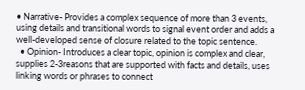• Narrative- Provides a complex sequence of more than 3 events, using details and transitional words to signal event order and adds a well-developed sense of closure related to the topic sentence.
  • Opinion- Introduces a clear topic, opinion is complex and clear, supplies 2-3reasons that are supported with facts and details, uses linking words or phrases to connect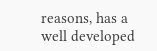reasons, has a well developed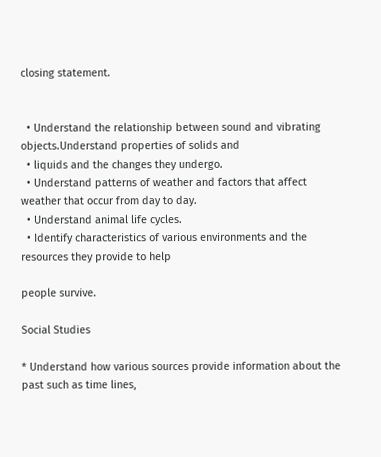closing statement.


  • Understand the relationship between sound and vibrating objects.Understand properties of solids and
  • liquids and the changes they undergo.
  • Understand patterns of weather and factors that affect weather that occur from day to day.
  • Understand animal life cycles.
  • Identify characteristics of various environments and the resources they provide to help

people survive.

Social Studies

* Understand how various sources provide information about the past such as time lines,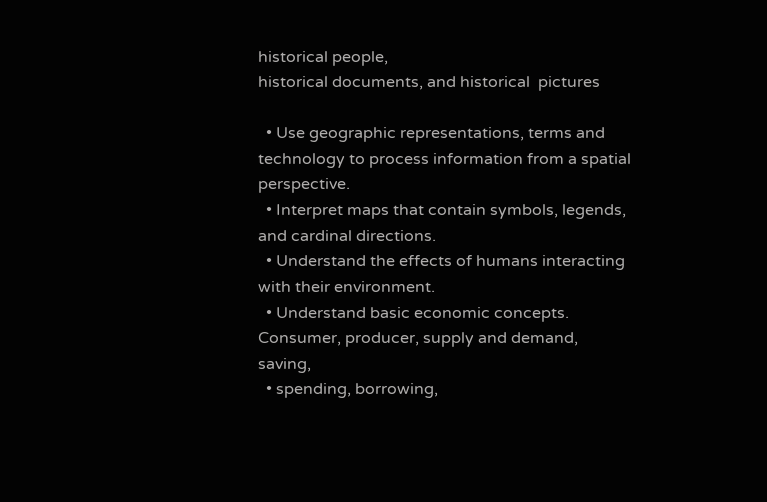historical people,
historical documents, and historical  pictures

  • Use geographic representations, terms and technology to process information from a spatial perspective.
  • Interpret maps that contain symbols, legends, and cardinal directions.
  • Understand the effects of humans interacting with their environment.
  • Understand basic economic concepts. Consumer, producer, supply and demand, saving,
  • spending, borrowing,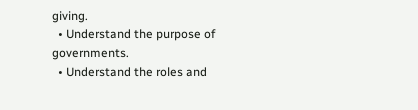giving.
  • Understand the purpose of governments.
  • Understand the roles and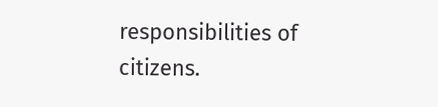responsibilities of citizens.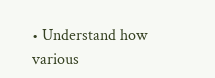• Understand how various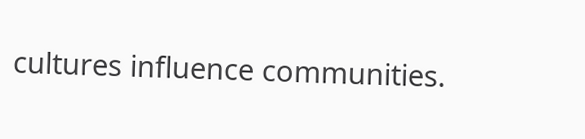cultures influence communities.